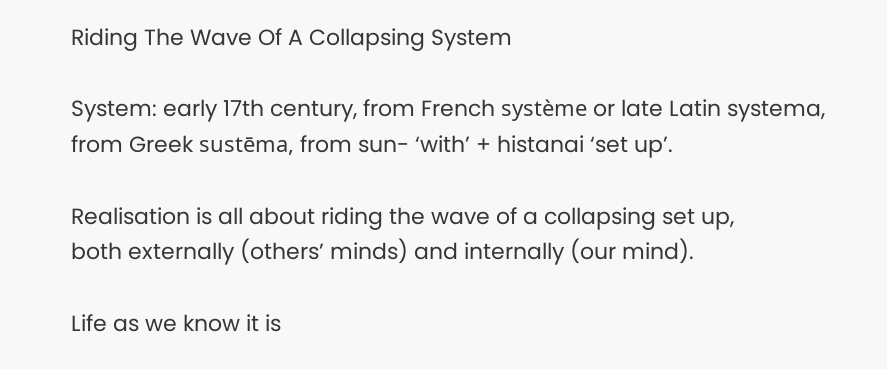Riding The Wave Of A Collapsing System

System: early 17th century, from French système or late Latin systema, from Greek sustēma, from sun- ‘with’ + histanai ‘set up’.

Realisation is all about riding the wave of a collapsing set up,
both externally (others’ minds) and internally (our mind).

Life as we know it is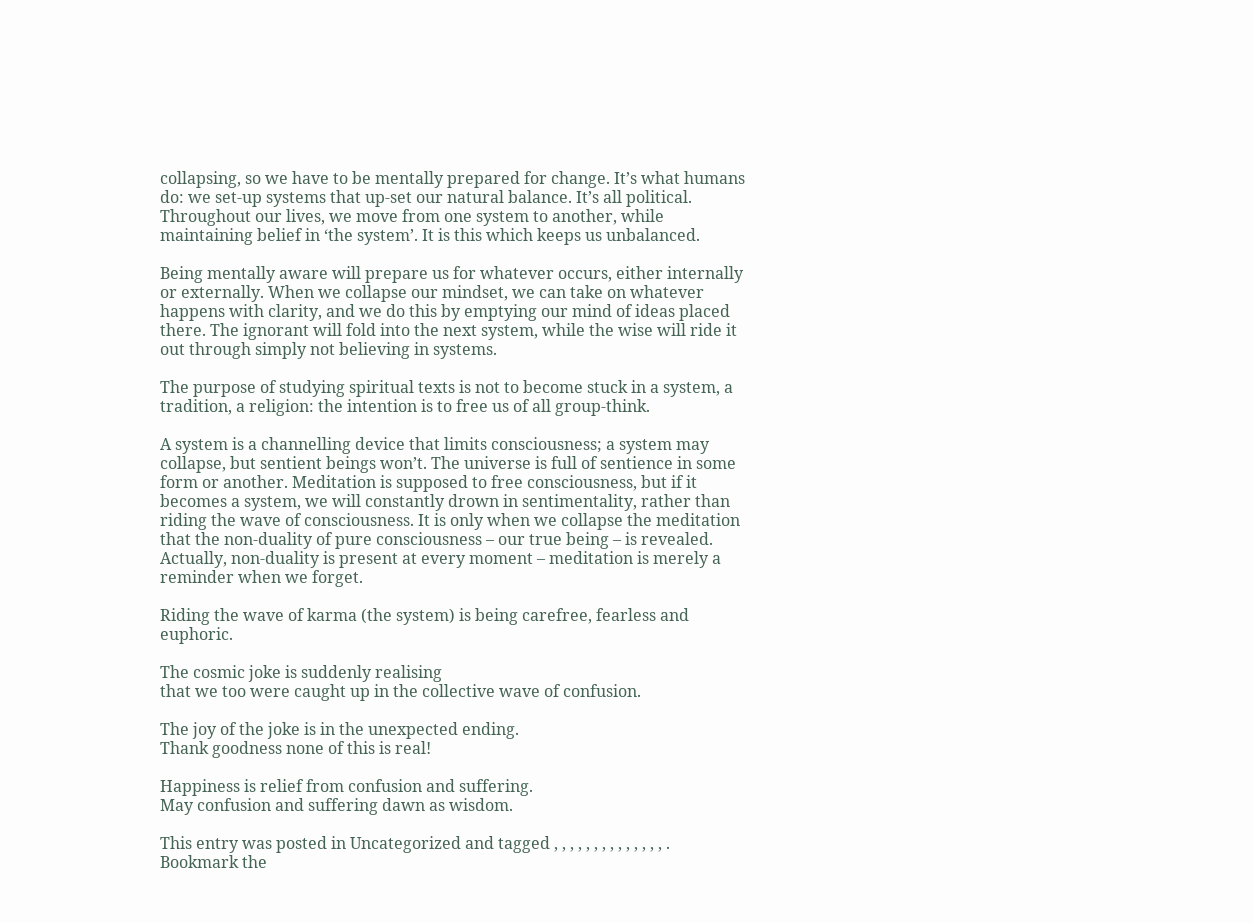collapsing, so we have to be mentally prepared for change. It’s what humans do: we set-up systems that up-set our natural balance. It’s all political. Throughout our lives, we move from one system to another, while maintaining belief in ‘the system’. It is this which keeps us unbalanced.

Being mentally aware will prepare us for whatever occurs, either internally or externally. When we collapse our mindset, we can take on whatever happens with clarity, and we do this by emptying our mind of ideas placed there. The ignorant will fold into the next system, while the wise will ride it out through simply not believing in systems.

The purpose of studying spiritual texts is not to become stuck in a system, a tradition, a religion: the intention is to free us of all group-think.

A system is a channelling device that limits consciousness; a system may collapse, but sentient beings won’t. The universe is full of sentience in some form or another. Meditation is supposed to free consciousness, but if it becomes a system, we will constantly drown in sentimentality, rather than riding the wave of consciousness. It is only when we collapse the meditation that the non-duality of pure consciousness – our true being – is revealed. Actually, non-duality is present at every moment – meditation is merely a reminder when we forget.

Riding the wave of karma (the system) is being carefree, fearless and euphoric.

The cosmic joke is suddenly realising
that we too were caught up in the collective wave of confusion.

The joy of the joke is in the unexpected ending.
Thank goodness none of this is real!

Happiness is relief from confusion and suffering.
May confusion and suffering dawn as wisdom.

This entry was posted in Uncategorized and tagged , , , , , , , , , , , , , , . Bookmark the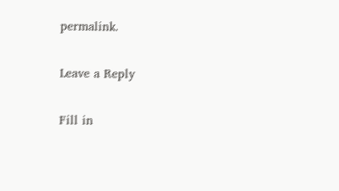permalink.

Leave a Reply

Fill in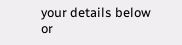your details below or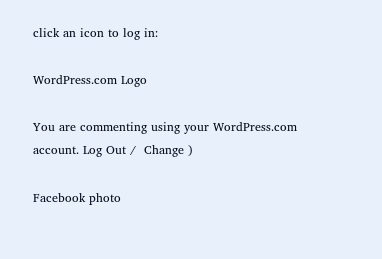click an icon to log in:

WordPress.com Logo

You are commenting using your WordPress.com account. Log Out /  Change )

Facebook photo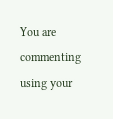You are commenting using your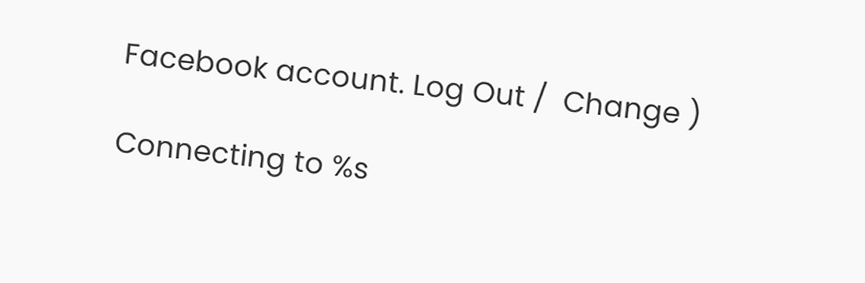Facebook account. Log Out /  Change )

Connecting to %s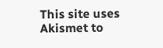This site uses Akismet to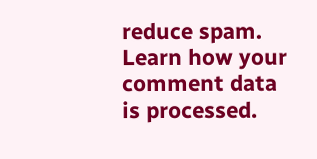reduce spam. Learn how your comment data is processed.